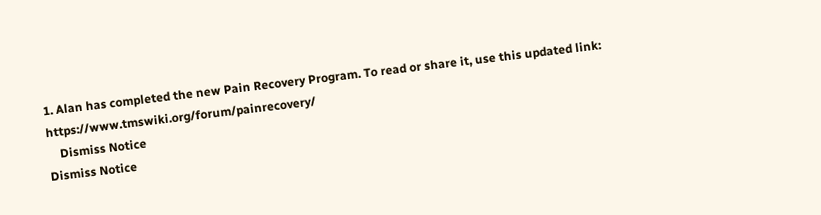1. Alan has completed the new Pain Recovery Program. To read or share it, use this updated link: https://www.tmswiki.org/forum/painrecovery/
    Dismiss Notice
Dismiss Notice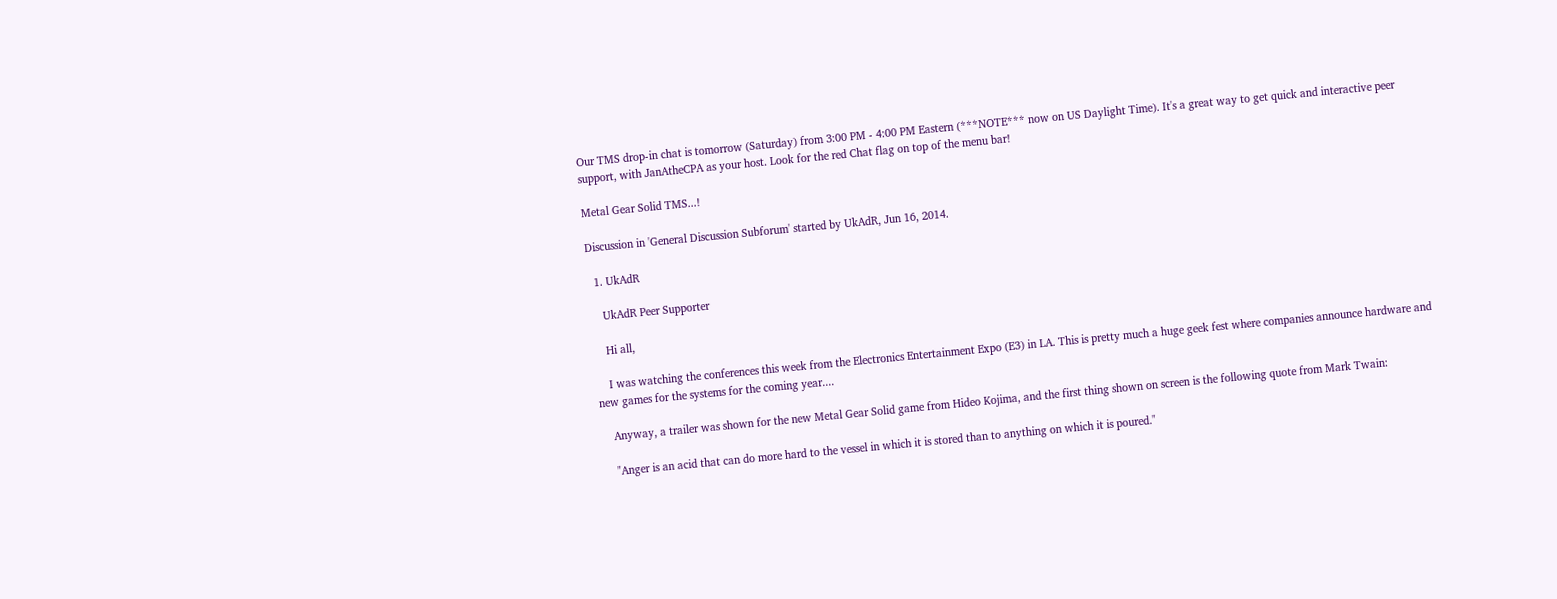Our TMS drop-in chat is tomorrow (Saturday) from 3:00 PM - 4:00 PM Eastern (***NOTE*** now on US Daylight Time). It's a great way to get quick and interactive peer support, with JanAtheCPA as your host. Look for the red Chat flag on top of the menu bar!

Metal Gear Solid TMS...!

Discussion in 'General Discussion Subforum' started by UkAdR, Jun 16, 2014.

  1. UkAdR

    UkAdR Peer Supporter

    Hi all,

    I was watching the conferences this week from the Electronics Entertainment Expo (E3) in LA. This is pretty much a huge geek fest where companies announce hardware and new games for the systems for the coming year....

    Anyway, a trailer was shown for the new Metal Gear Solid game from Hideo Kojima, and the first thing shown on screen is the following quote from Mark Twain:

    "Anger is an acid that can do more hard to the vessel in which it is stored than to anything on which it is poured."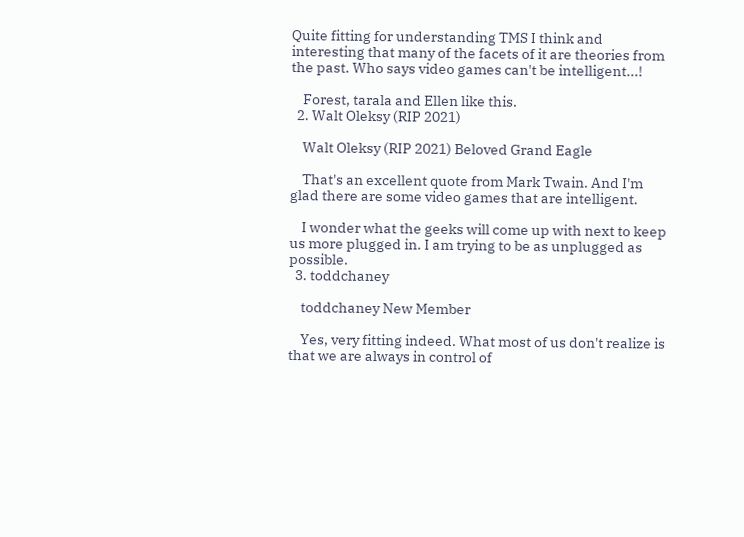Quite fitting for understanding TMS I think and interesting that many of the facets of it are theories from the past. Who says video games can't be intelligent...!

    Forest, tarala and Ellen like this.
  2. Walt Oleksy (RIP 2021)

    Walt Oleksy (RIP 2021) Beloved Grand Eagle

    That's an excellent quote from Mark Twain. And I'm glad there are some video games that are intelligent.

    I wonder what the geeks will come up with next to keep us more plugged in. I am trying to be as unplugged as possible.
  3. toddchaney

    toddchaney New Member

    Yes, very fitting indeed. What most of us don't realize is that we are always in control of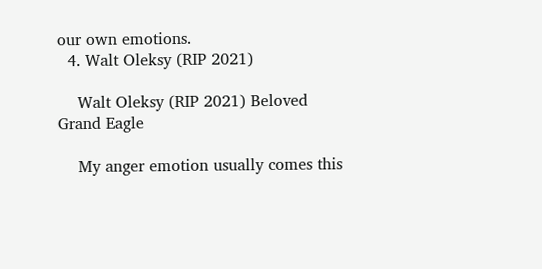our own emotions.
  4. Walt Oleksy (RIP 2021)

    Walt Oleksy (RIP 2021) Beloved Grand Eagle

    My anger emotion usually comes this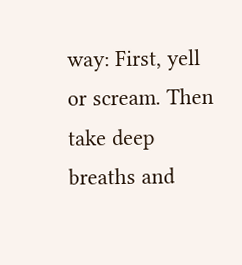way: First, yell or scream. Then take deep breaths and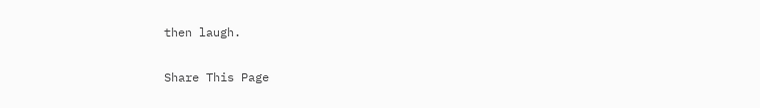then laugh.

Share This Page